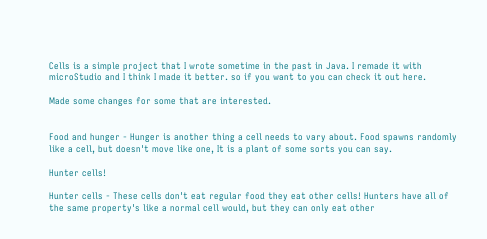Cells is a simple project that I wrote sometime in the past in Java. I remade it with microStudio and I think I made it better. so if you want to you can check it out here.

Made some changes for some that are interested.


Food and hunger - Hunger is another thing a cell needs to vary about. Food spawns randomly like a cell, but doesn't move like one, It is a plant of some sorts you can say.

Hunter cells!

Hunter cells - These cells don't eat regular food they eat other cells! Hunters have all of the same property's like a normal cell would, but they can only eat other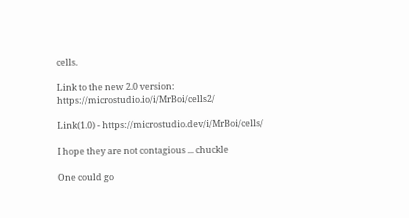cells.

Link to the new 2.0 version: https://microstudio.io/i/MrBoi/cells2/

Link(1.0) - https://microstudio.dev/i/MrBoi/cells/

I hope they are not contagious ... chuckle

One could go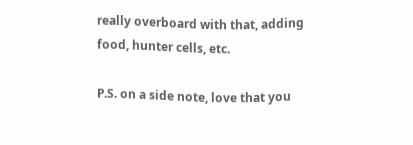really overboard with that, adding food, hunter cells, etc.

P.S. on a side note, love that you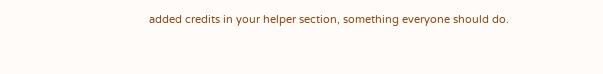added credits in your helper section, something everyone should do.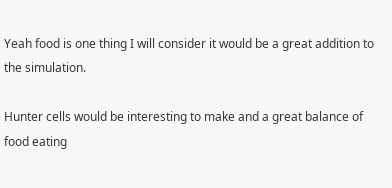Yeah food is one thing I will consider it would be a great addition to the simulation.

Hunter cells would be interesting to make and a great balance of food eating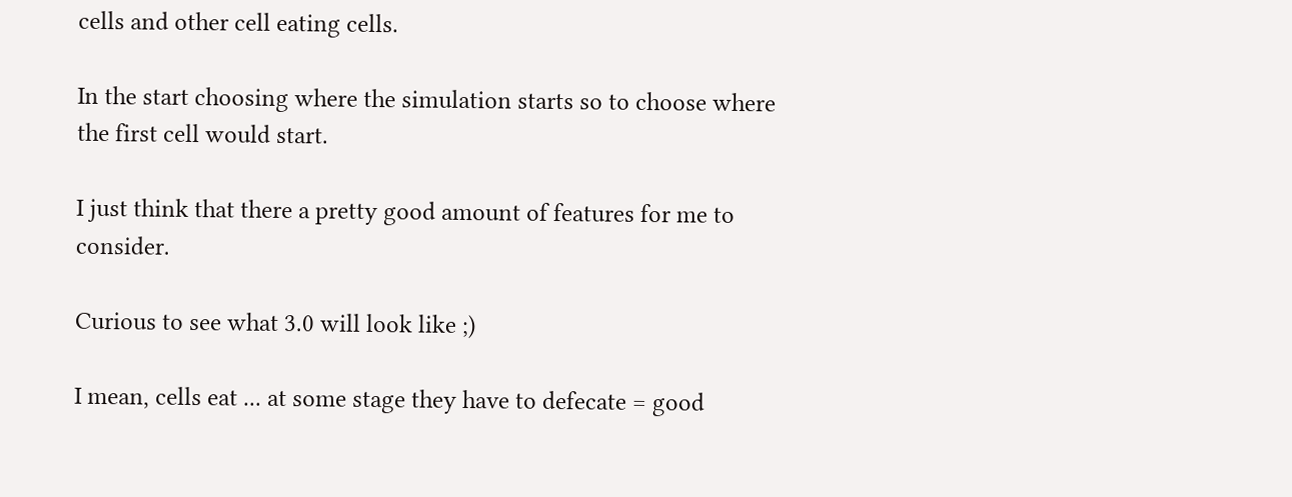cells and other cell eating cells.

In the start choosing where the simulation starts so to choose where the first cell would start.

I just think that there a pretty good amount of features for me to consider.

Curious to see what 3.0 will look like ;)

I mean, cells eat ... at some stage they have to defecate = good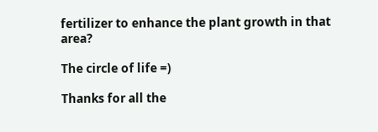fertilizer to enhance the plant growth in that area?

The circle of life =)

Thanks for all the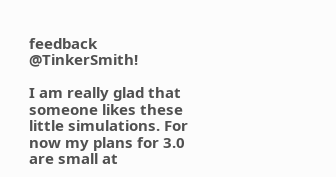feedback @TinkerSmith!

I am really glad that someone likes these little simulations. For now my plans for 3.0 are small at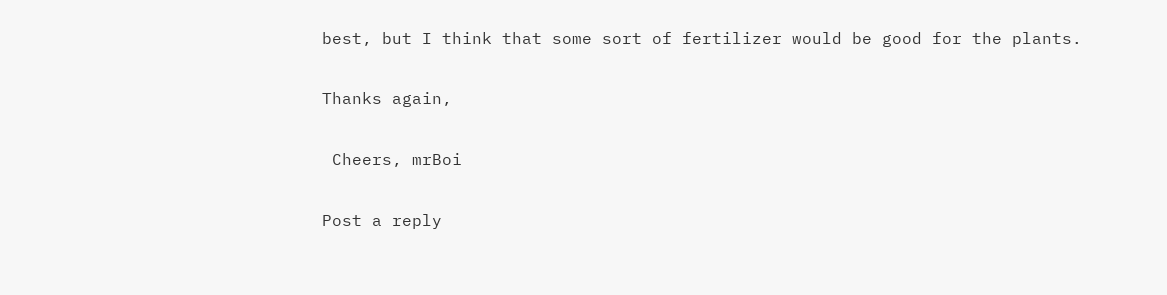best, but I think that some sort of fertilizer would be good for the plants.

Thanks again,

 Cheers, mrBoi

Post a reply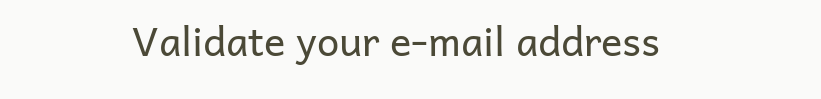Validate your e-mail address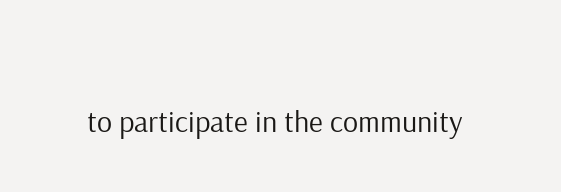to participate in the community